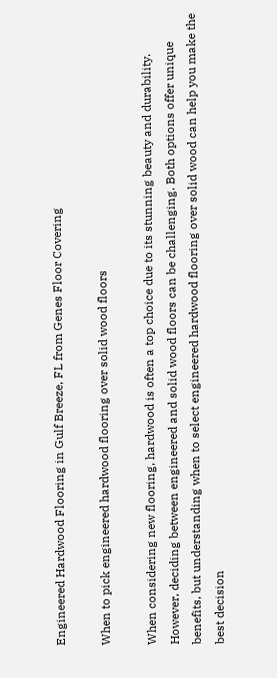Engineered Hardwood Flooring in Gulf Breeze, FL from Genes Floor Covering

When to pick engineered hardwood flooring over solid wood floors

When considering new flooring, hardwood is often a top choice due to its stunning beauty and durability. However, deciding between engineered and solid wood floors can be challenging. Both options offer unique benefits, but understanding when to select engineered hardwood flooring over solid wood can help you make the best decision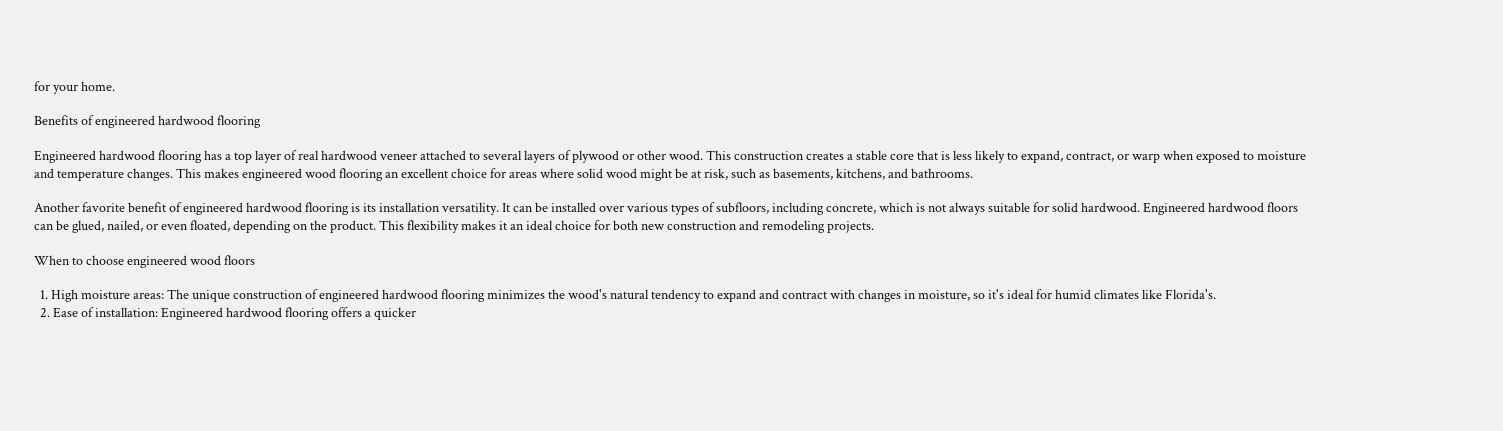for your home.

Benefits of engineered hardwood flooring

Engineered hardwood flooring has a top layer of real hardwood veneer attached to several layers of plywood or other wood. This construction creates a stable core that is less likely to expand, contract, or warp when exposed to moisture and temperature changes. This makes engineered wood flooring an excellent choice for areas where solid wood might be at risk, such as basements, kitchens, and bathrooms.

Another favorite benefit of engineered hardwood flooring is its installation versatility. It can be installed over various types of subfloors, including concrete, which is not always suitable for solid hardwood. Engineered hardwood floors can be glued, nailed, or even floated, depending on the product. This flexibility makes it an ideal choice for both new construction and remodeling projects.

When to choose engineered wood floors

  1. High moisture areas: The unique construction of engineered hardwood flooring minimizes the wood's natural tendency to expand and contract with changes in moisture, so it's ideal for humid climates like Florida's.
  2. Ease of installation: Engineered hardwood flooring offers a quicker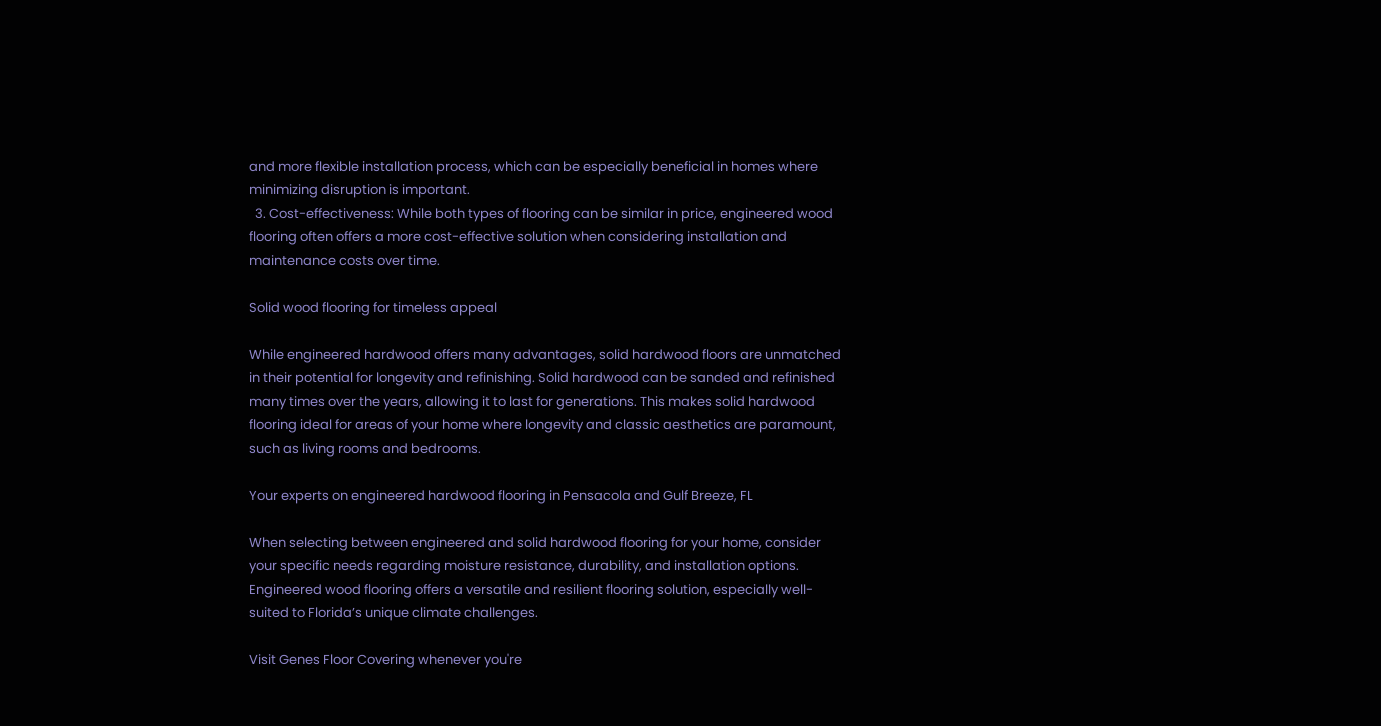and more flexible installation process, which can be especially beneficial in homes where minimizing disruption is important.
  3. Cost-effectiveness: While both types of flooring can be similar in price, engineered wood flooring often offers a more cost-effective solution when considering installation and maintenance costs over time.

Solid wood flooring for timeless appeal

While engineered hardwood offers many advantages, solid hardwood floors are unmatched in their potential for longevity and refinishing. Solid hardwood can be sanded and refinished many times over the years, allowing it to last for generations. This makes solid hardwood flooring ideal for areas of your home where longevity and classic aesthetics are paramount, such as living rooms and bedrooms.

Your experts on engineered hardwood flooring in Pensacola and Gulf Breeze, FL

When selecting between engineered and solid hardwood flooring for your home, consider your specific needs regarding moisture resistance, durability, and installation options. Engineered wood flooring offers a versatile and resilient flooring solution, especially well-suited to Florida’s unique climate challenges.

Visit Genes Floor Covering whenever you're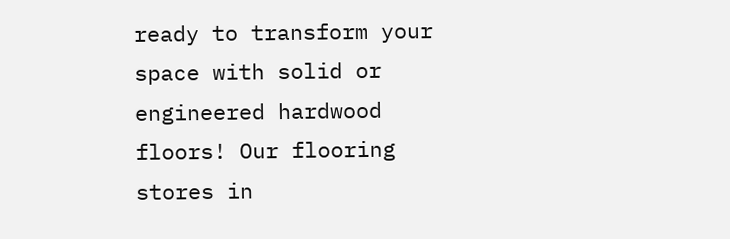ready to transform your space with solid or engineered hardwood floors! Our flooring stores in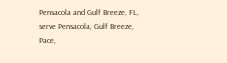Pensacola and Gulf Breeze, FL, serve Pensacola, Gulf Breeze, Pace,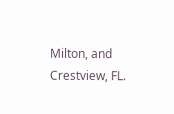Milton, and Crestview, FL.